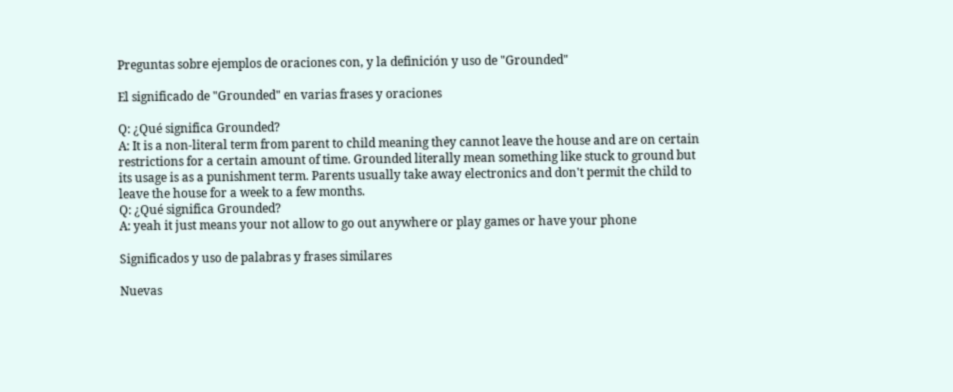Preguntas sobre ejemplos de oraciones con, y la definición y uso de "Grounded"

El significado de "Grounded" en varias frases y oraciones

Q: ¿Qué significa Grounded?
A: It is a non-literal term from parent to child meaning they cannot leave the house and are on certain restrictions for a certain amount of time. Grounded literally mean something like stuck to ground but its usage is as a punishment term. Parents usually take away electronics and don't permit the child to leave the house for a week to a few months.
Q: ¿Qué significa Grounded?
A: yeah it just means your not allow to go out anywhere or play games or have your phone

Significados y uso de palabras y frases similares

Nuevas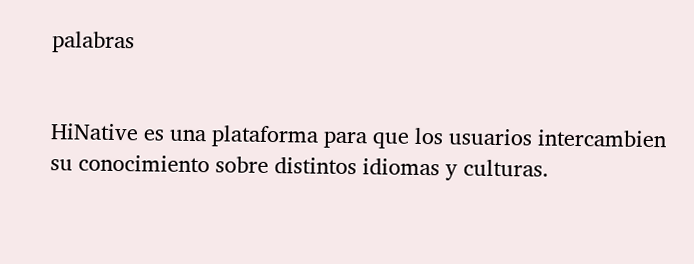palabras


HiNative es una plataforma para que los usuarios intercambien su conocimiento sobre distintos idiomas y culturas.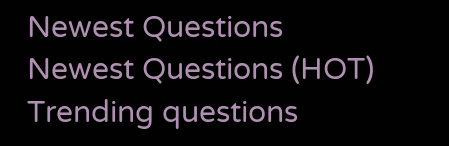Newest Questions
Newest Questions (HOT)
Trending questions